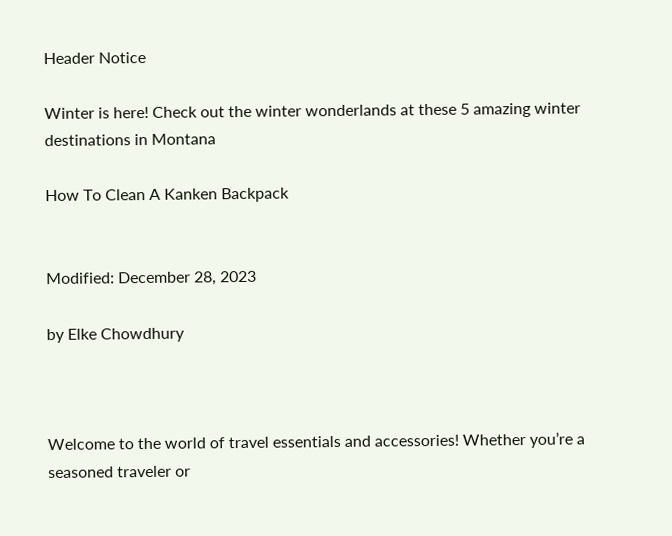Header Notice

Winter is here! Check out the winter wonderlands at these 5 amazing winter destinations in Montana

How To Clean A Kanken Backpack


Modified: December 28, 2023

by Elke Chowdhury



Welcome to the world of travel essentials and accessories! Whether you’re a seasoned traveler or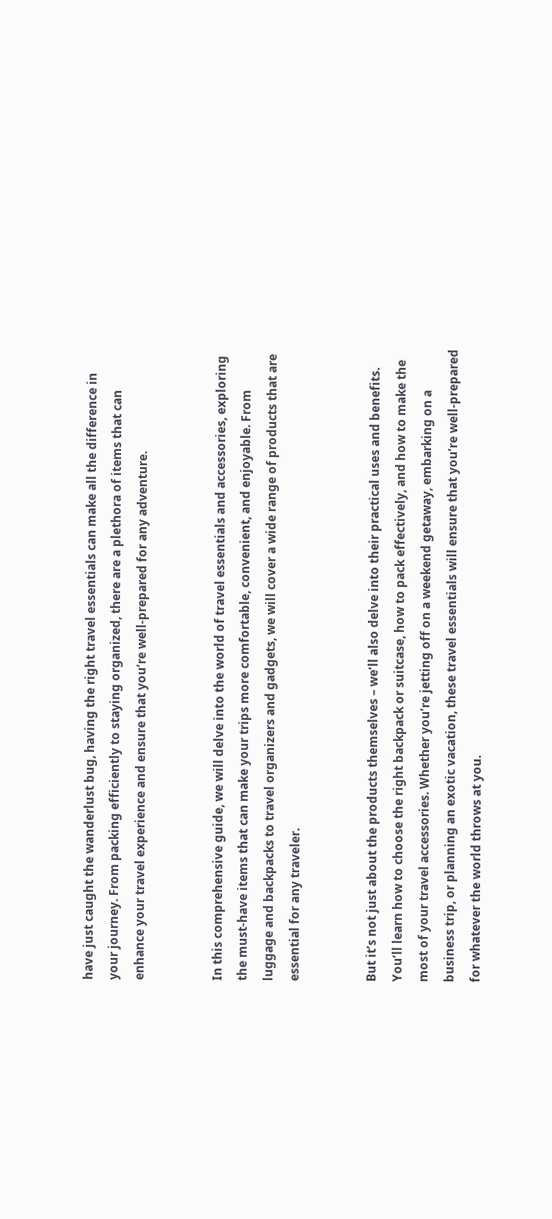have just caught the wanderlust bug, having the right travel essentials can make all the difference in your journey. From packing efficiently to staying organized, there are a plethora of items that can enhance your travel experience and ensure that you’re well-prepared for any adventure.


In this comprehensive guide, we will delve into the world of travel essentials and accessories, exploring the must-have items that can make your trips more comfortable, convenient, and enjoyable. From luggage and backpacks to travel organizers and gadgets, we will cover a wide range of products that are essential for any traveler.


But it’s not just about the products themselves – we’ll also delve into their practical uses and benefits. You’ll learn how to choose the right backpack or suitcase, how to pack effectively, and how to make the most of your travel accessories. Whether you’re jetting off on a weekend getaway, embarking on a business trip, or planning an exotic vacation, these travel essentials will ensure that you’re well-prepared for whatever the world throws at you.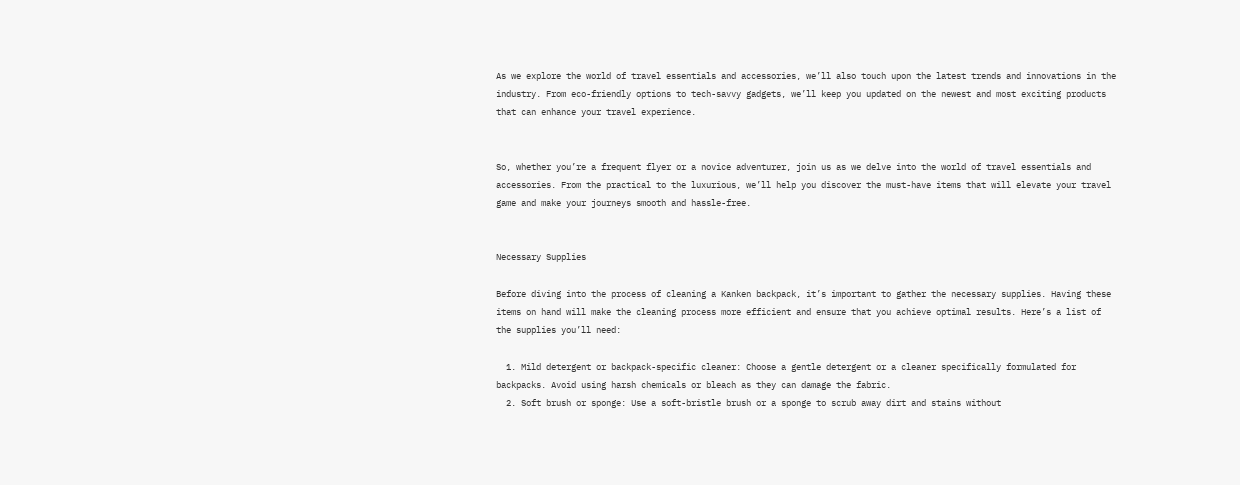As we explore the world of travel essentials and accessories, we’ll also touch upon the latest trends and innovations in the industry. From eco-friendly options to tech-savvy gadgets, we’ll keep you updated on the newest and most exciting products that can enhance your travel experience.


So, whether you’re a frequent flyer or a novice adventurer, join us as we delve into the world of travel essentials and accessories. From the practical to the luxurious, we’ll help you discover the must-have items that will elevate your travel game and make your journeys smooth and hassle-free.


Necessary Supplies

Before diving into the process of cleaning a Kanken backpack, it’s important to gather the necessary supplies. Having these items on hand will make the cleaning process more efficient and ensure that you achieve optimal results. Here’s a list of the supplies you’ll need:

  1. Mild detergent or backpack-specific cleaner: Choose a gentle detergent or a cleaner specifically formulated for backpacks. Avoid using harsh chemicals or bleach as they can damage the fabric.
  2. Soft brush or sponge: Use a soft-bristle brush or a sponge to scrub away dirt and stains without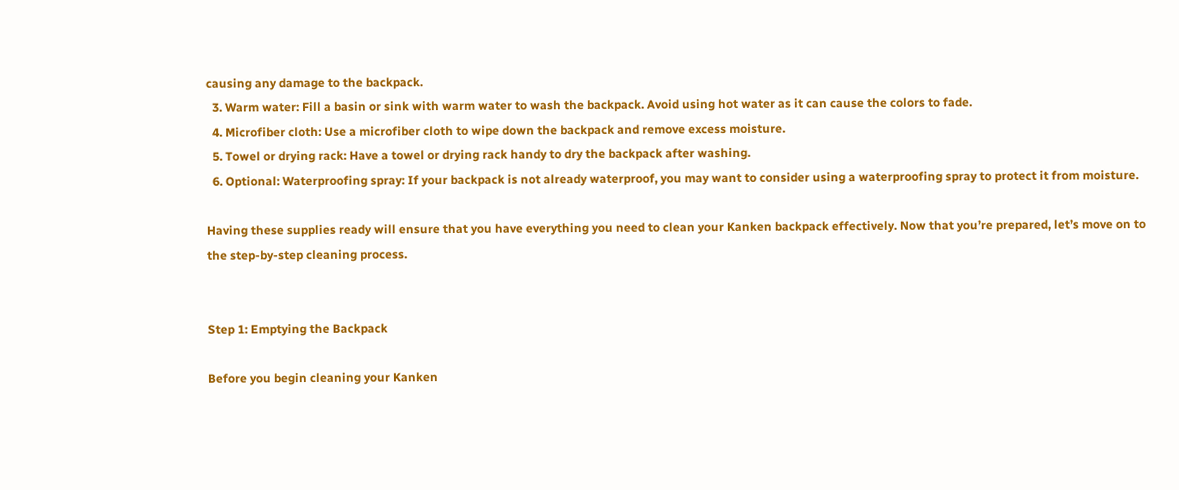causing any damage to the backpack.
  3. Warm water: Fill a basin or sink with warm water to wash the backpack. Avoid using hot water as it can cause the colors to fade.
  4. Microfiber cloth: Use a microfiber cloth to wipe down the backpack and remove excess moisture.
  5. Towel or drying rack: Have a towel or drying rack handy to dry the backpack after washing.
  6. Optional: Waterproofing spray: If your backpack is not already waterproof, you may want to consider using a waterproofing spray to protect it from moisture.

Having these supplies ready will ensure that you have everything you need to clean your Kanken backpack effectively. Now that you’re prepared, let’s move on to the step-by-step cleaning process.


Step 1: Emptying the Backpack

Before you begin cleaning your Kanken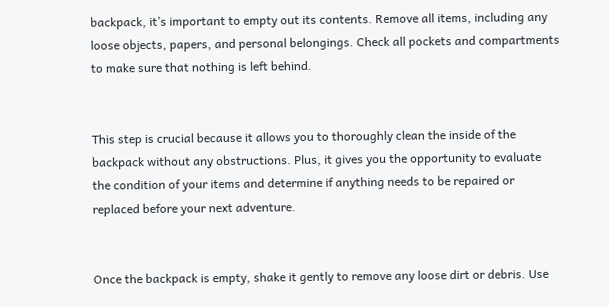backpack, it’s important to empty out its contents. Remove all items, including any loose objects, papers, and personal belongings. Check all pockets and compartments to make sure that nothing is left behind.


This step is crucial because it allows you to thoroughly clean the inside of the backpack without any obstructions. Plus, it gives you the opportunity to evaluate the condition of your items and determine if anything needs to be repaired or replaced before your next adventure.


Once the backpack is empty, shake it gently to remove any loose dirt or debris. Use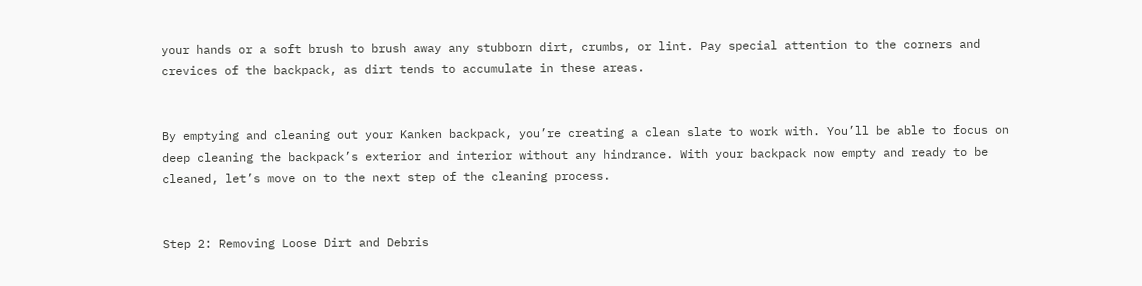your hands or a soft brush to brush away any stubborn dirt, crumbs, or lint. Pay special attention to the corners and crevices of the backpack, as dirt tends to accumulate in these areas.


By emptying and cleaning out your Kanken backpack, you’re creating a clean slate to work with. You’ll be able to focus on deep cleaning the backpack’s exterior and interior without any hindrance. With your backpack now empty and ready to be cleaned, let’s move on to the next step of the cleaning process.


Step 2: Removing Loose Dirt and Debris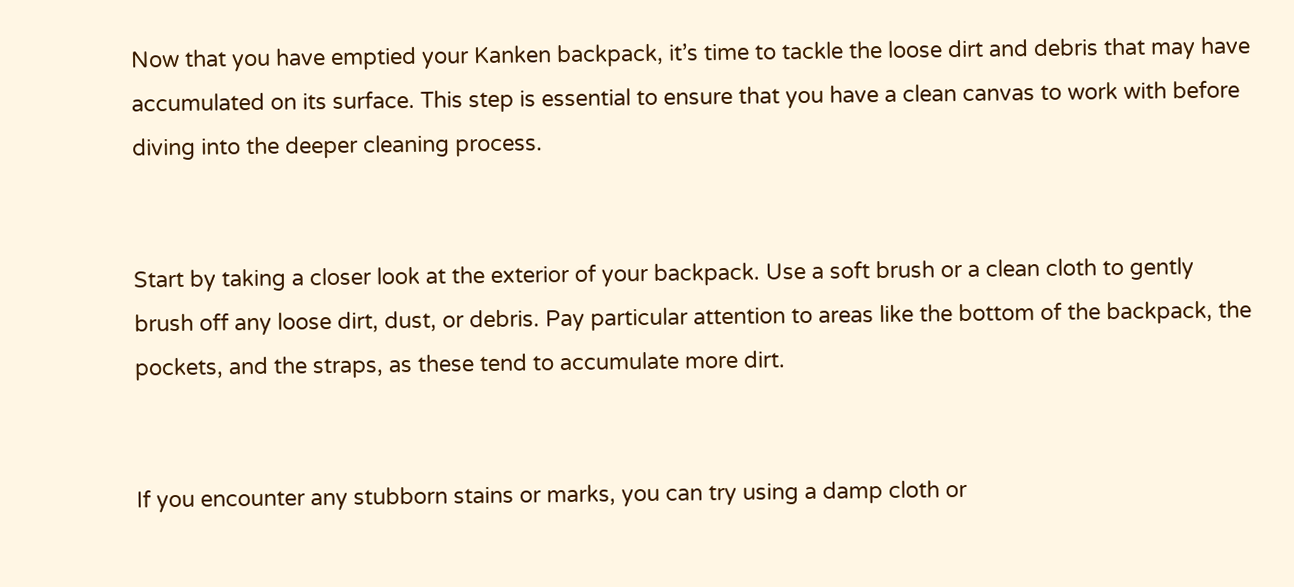Now that you have emptied your Kanken backpack, it’s time to tackle the loose dirt and debris that may have accumulated on its surface. This step is essential to ensure that you have a clean canvas to work with before diving into the deeper cleaning process.


Start by taking a closer look at the exterior of your backpack. Use a soft brush or a clean cloth to gently brush off any loose dirt, dust, or debris. Pay particular attention to areas like the bottom of the backpack, the pockets, and the straps, as these tend to accumulate more dirt.


If you encounter any stubborn stains or marks, you can try using a damp cloth or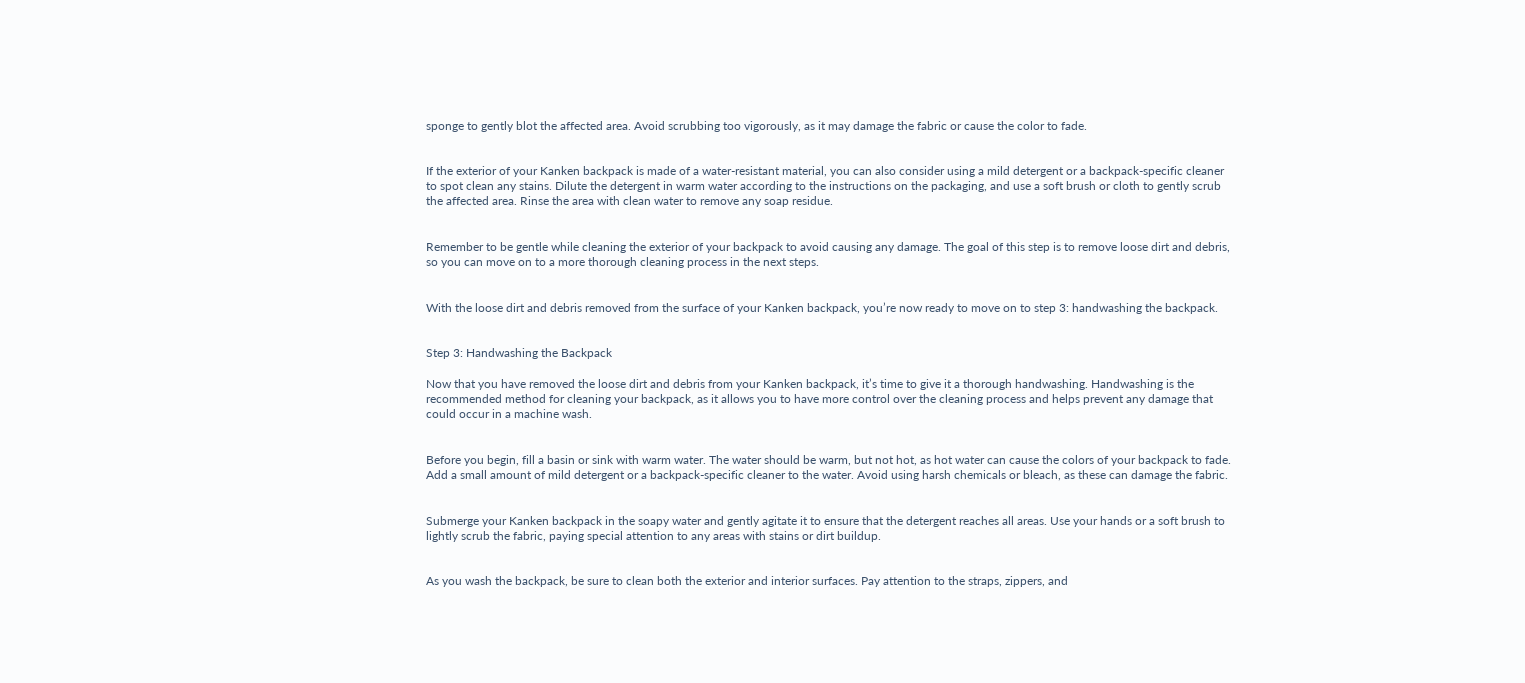sponge to gently blot the affected area. Avoid scrubbing too vigorously, as it may damage the fabric or cause the color to fade.


If the exterior of your Kanken backpack is made of a water-resistant material, you can also consider using a mild detergent or a backpack-specific cleaner to spot clean any stains. Dilute the detergent in warm water according to the instructions on the packaging, and use a soft brush or cloth to gently scrub the affected area. Rinse the area with clean water to remove any soap residue.


Remember to be gentle while cleaning the exterior of your backpack to avoid causing any damage. The goal of this step is to remove loose dirt and debris, so you can move on to a more thorough cleaning process in the next steps.


With the loose dirt and debris removed from the surface of your Kanken backpack, you’re now ready to move on to step 3: handwashing the backpack.


Step 3: Handwashing the Backpack

Now that you have removed the loose dirt and debris from your Kanken backpack, it’s time to give it a thorough handwashing. Handwashing is the recommended method for cleaning your backpack, as it allows you to have more control over the cleaning process and helps prevent any damage that could occur in a machine wash.


Before you begin, fill a basin or sink with warm water. The water should be warm, but not hot, as hot water can cause the colors of your backpack to fade. Add a small amount of mild detergent or a backpack-specific cleaner to the water. Avoid using harsh chemicals or bleach, as these can damage the fabric.


Submerge your Kanken backpack in the soapy water and gently agitate it to ensure that the detergent reaches all areas. Use your hands or a soft brush to lightly scrub the fabric, paying special attention to any areas with stains or dirt buildup.


As you wash the backpack, be sure to clean both the exterior and interior surfaces. Pay attention to the straps, zippers, and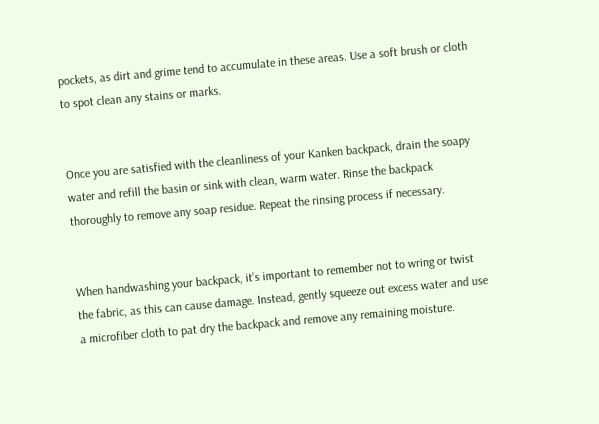pockets, as dirt and grime tend to accumulate in these areas. Use a soft brush or cloth to spot clean any stains or marks.


Once you are satisfied with the cleanliness of your Kanken backpack, drain the soapy water and refill the basin or sink with clean, warm water. Rinse the backpack thoroughly to remove any soap residue. Repeat the rinsing process if necessary.


When handwashing your backpack, it’s important to remember not to wring or twist the fabric, as this can cause damage. Instead, gently squeeze out excess water and use a microfiber cloth to pat dry the backpack and remove any remaining moisture.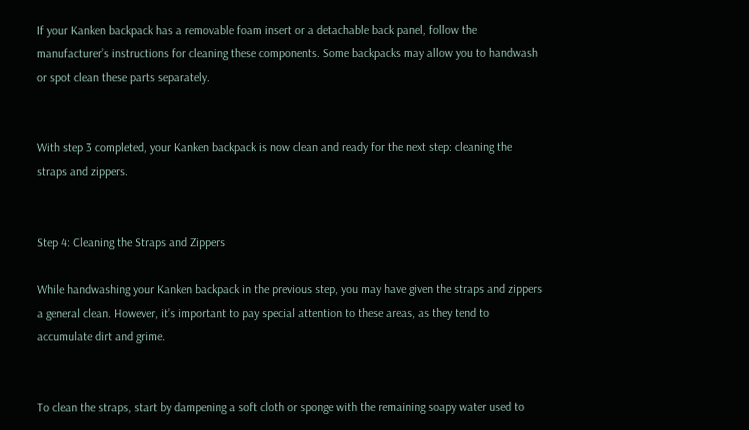If your Kanken backpack has a removable foam insert or a detachable back panel, follow the manufacturer’s instructions for cleaning these components. Some backpacks may allow you to handwash or spot clean these parts separately.


With step 3 completed, your Kanken backpack is now clean and ready for the next step: cleaning the straps and zippers.


Step 4: Cleaning the Straps and Zippers

While handwashing your Kanken backpack in the previous step, you may have given the straps and zippers a general clean. However, it’s important to pay special attention to these areas, as they tend to accumulate dirt and grime.


To clean the straps, start by dampening a soft cloth or sponge with the remaining soapy water used to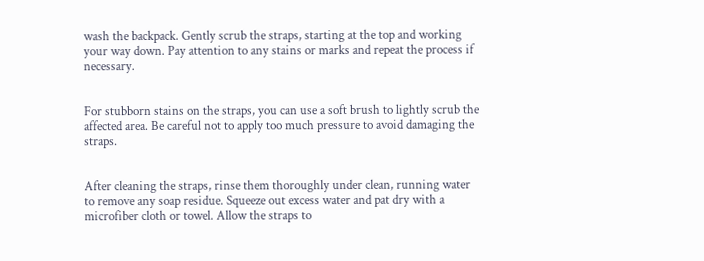wash the backpack. Gently scrub the straps, starting at the top and working your way down. Pay attention to any stains or marks and repeat the process if necessary.


For stubborn stains on the straps, you can use a soft brush to lightly scrub the affected area. Be careful not to apply too much pressure to avoid damaging the straps.


After cleaning the straps, rinse them thoroughly under clean, running water to remove any soap residue. Squeeze out excess water and pat dry with a microfiber cloth or towel. Allow the straps to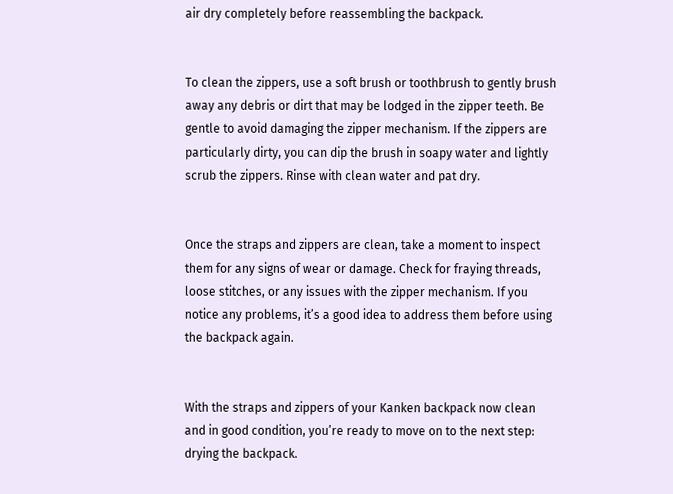air dry completely before reassembling the backpack.


To clean the zippers, use a soft brush or toothbrush to gently brush away any debris or dirt that may be lodged in the zipper teeth. Be gentle to avoid damaging the zipper mechanism. If the zippers are particularly dirty, you can dip the brush in soapy water and lightly scrub the zippers. Rinse with clean water and pat dry.


Once the straps and zippers are clean, take a moment to inspect them for any signs of wear or damage. Check for fraying threads, loose stitches, or any issues with the zipper mechanism. If you notice any problems, it’s a good idea to address them before using the backpack again.


With the straps and zippers of your Kanken backpack now clean and in good condition, you’re ready to move on to the next step: drying the backpack.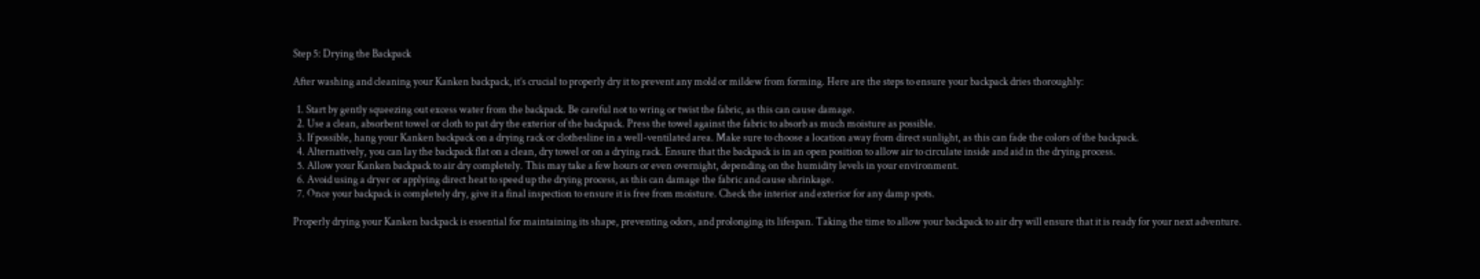Step 5: Drying the Backpack

After washing and cleaning your Kanken backpack, it’s crucial to properly dry it to prevent any mold or mildew from forming. Here are the steps to ensure your backpack dries thoroughly:

  1. Start by gently squeezing out excess water from the backpack. Be careful not to wring or twist the fabric, as this can cause damage.
  2. Use a clean, absorbent towel or cloth to pat dry the exterior of the backpack. Press the towel against the fabric to absorb as much moisture as possible.
  3. If possible, hang your Kanken backpack on a drying rack or clothesline in a well-ventilated area. Make sure to choose a location away from direct sunlight, as this can fade the colors of the backpack.
  4. Alternatively, you can lay the backpack flat on a clean, dry towel or on a drying rack. Ensure that the backpack is in an open position to allow air to circulate inside and aid in the drying process.
  5. Allow your Kanken backpack to air dry completely. This may take a few hours or even overnight, depending on the humidity levels in your environment.
  6. Avoid using a dryer or applying direct heat to speed up the drying process, as this can damage the fabric and cause shrinkage.
  7. Once your backpack is completely dry, give it a final inspection to ensure it is free from moisture. Check the interior and exterior for any damp spots.

Properly drying your Kanken backpack is essential for maintaining its shape, preventing odors, and prolonging its lifespan. Taking the time to allow your backpack to air dry will ensure that it is ready for your next adventure.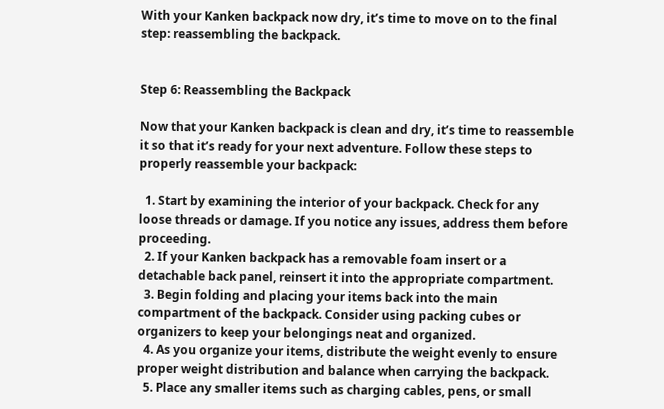With your Kanken backpack now dry, it’s time to move on to the final step: reassembling the backpack.


Step 6: Reassembling the Backpack

Now that your Kanken backpack is clean and dry, it’s time to reassemble it so that it’s ready for your next adventure. Follow these steps to properly reassemble your backpack:

  1. Start by examining the interior of your backpack. Check for any loose threads or damage. If you notice any issues, address them before proceeding.
  2. If your Kanken backpack has a removable foam insert or a detachable back panel, reinsert it into the appropriate compartment.
  3. Begin folding and placing your items back into the main compartment of the backpack. Consider using packing cubes or organizers to keep your belongings neat and organized.
  4. As you organize your items, distribute the weight evenly to ensure proper weight distribution and balance when carrying the backpack.
  5. Place any smaller items such as charging cables, pens, or small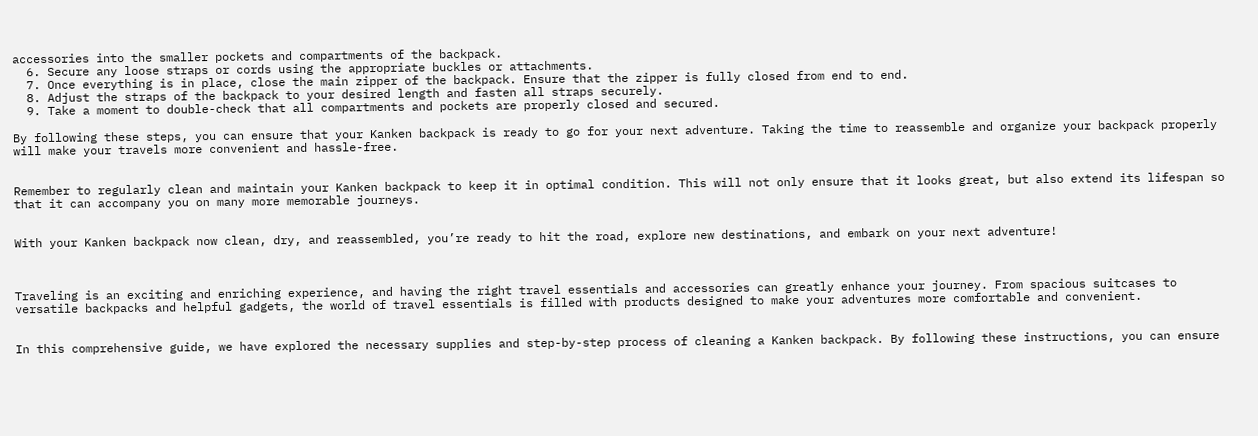accessories into the smaller pockets and compartments of the backpack.
  6. Secure any loose straps or cords using the appropriate buckles or attachments.
  7. Once everything is in place, close the main zipper of the backpack. Ensure that the zipper is fully closed from end to end.
  8. Adjust the straps of the backpack to your desired length and fasten all straps securely.
  9. Take a moment to double-check that all compartments and pockets are properly closed and secured.

By following these steps, you can ensure that your Kanken backpack is ready to go for your next adventure. Taking the time to reassemble and organize your backpack properly will make your travels more convenient and hassle-free.


Remember to regularly clean and maintain your Kanken backpack to keep it in optimal condition. This will not only ensure that it looks great, but also extend its lifespan so that it can accompany you on many more memorable journeys.


With your Kanken backpack now clean, dry, and reassembled, you’re ready to hit the road, explore new destinations, and embark on your next adventure!



Traveling is an exciting and enriching experience, and having the right travel essentials and accessories can greatly enhance your journey. From spacious suitcases to versatile backpacks and helpful gadgets, the world of travel essentials is filled with products designed to make your adventures more comfortable and convenient.


In this comprehensive guide, we have explored the necessary supplies and step-by-step process of cleaning a Kanken backpack. By following these instructions, you can ensure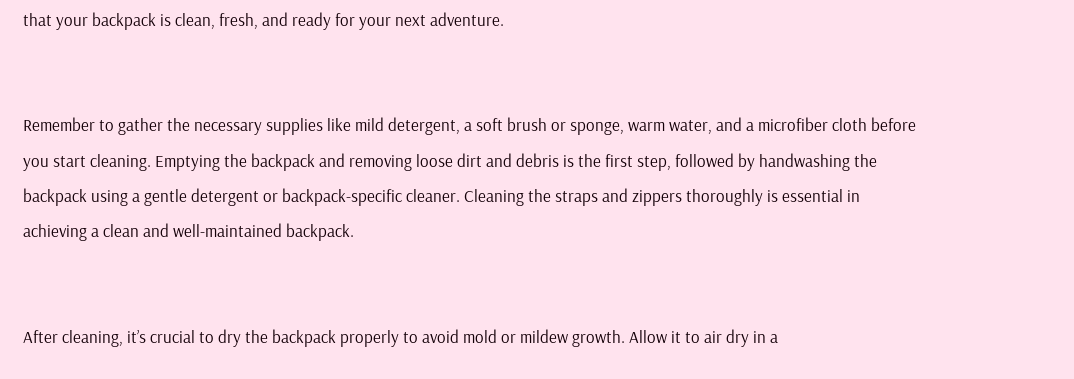that your backpack is clean, fresh, and ready for your next adventure.


Remember to gather the necessary supplies like mild detergent, a soft brush or sponge, warm water, and a microfiber cloth before you start cleaning. Emptying the backpack and removing loose dirt and debris is the first step, followed by handwashing the backpack using a gentle detergent or backpack-specific cleaner. Cleaning the straps and zippers thoroughly is essential in achieving a clean and well-maintained backpack.


After cleaning, it’s crucial to dry the backpack properly to avoid mold or mildew growth. Allow it to air dry in a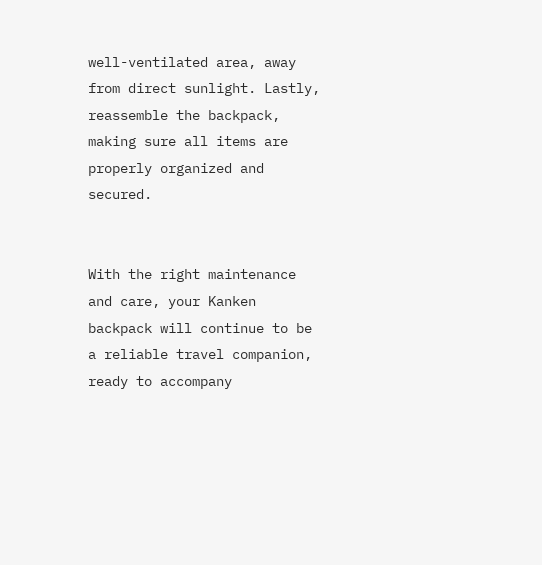well-ventilated area, away from direct sunlight. Lastly, reassemble the backpack, making sure all items are properly organized and secured.


With the right maintenance and care, your Kanken backpack will continue to be a reliable travel companion, ready to accompany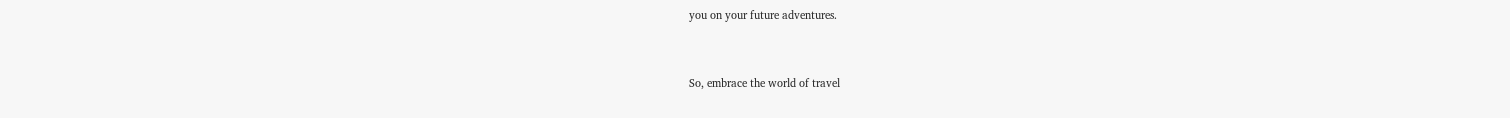you on your future adventures.


So, embrace the world of travel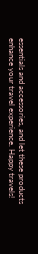essentials and accessories, and let these products enhance your travel experience. Happy travels!